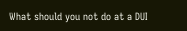What should you not do at a DUI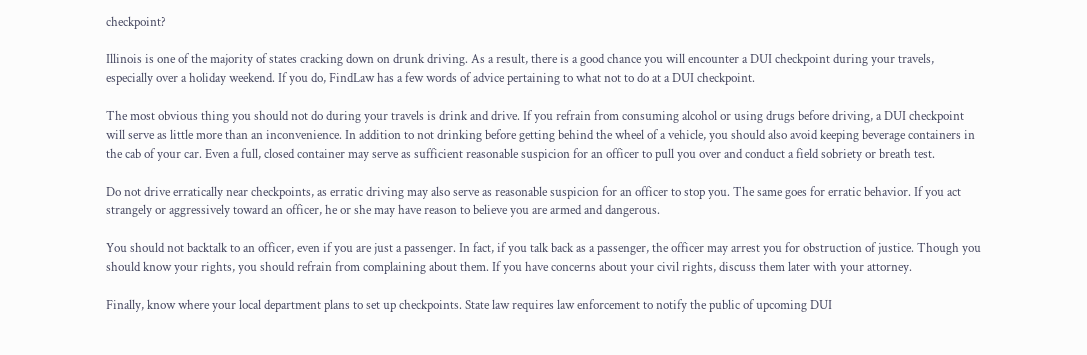checkpoint?

Illinois is one of the majority of states cracking down on drunk driving. As a result, there is a good chance you will encounter a DUI checkpoint during your travels, especially over a holiday weekend. If you do, FindLaw has a few words of advice pertaining to what not to do at a DUI checkpoint.

The most obvious thing you should not do during your travels is drink and drive. If you refrain from consuming alcohol or using drugs before driving, a DUI checkpoint will serve as little more than an inconvenience. In addition to not drinking before getting behind the wheel of a vehicle, you should also avoid keeping beverage containers in the cab of your car. Even a full, closed container may serve as sufficient reasonable suspicion for an officer to pull you over and conduct a field sobriety or breath test.

Do not drive erratically near checkpoints, as erratic driving may also serve as reasonable suspicion for an officer to stop you. The same goes for erratic behavior. If you act strangely or aggressively toward an officer, he or she may have reason to believe you are armed and dangerous.

You should not backtalk to an officer, even if you are just a passenger. In fact, if you talk back as a passenger, the officer may arrest you for obstruction of justice. Though you should know your rights, you should refrain from complaining about them. If you have concerns about your civil rights, discuss them later with your attorney.

Finally, know where your local department plans to set up checkpoints. State law requires law enforcement to notify the public of upcoming DUI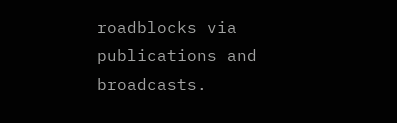roadblocks via publications and broadcasts.